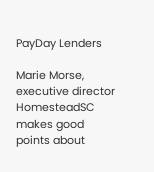PayDay Lenders

Marie Morse, executive director HomesteadSC makes good points about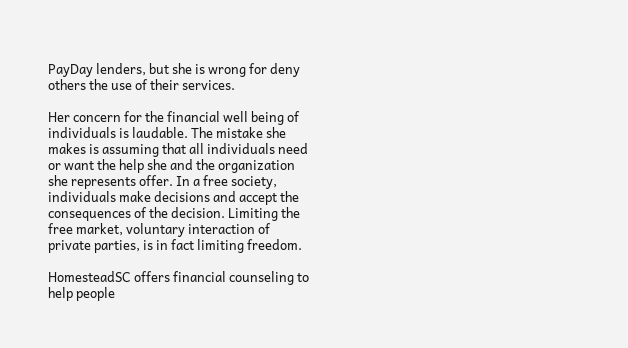PayDay lenders, but she is wrong for deny others the use of their services.

Her concern for the financial well being of individuals is laudable. The mistake she makes is assuming that all individuals need or want the help she and the organization she represents offer. In a free society, individuals make decisions and accept the consequences of the decision. Limiting the free market, voluntary interaction of private parties, is in fact limiting freedom.

HomesteadSC offers financial counseling to help people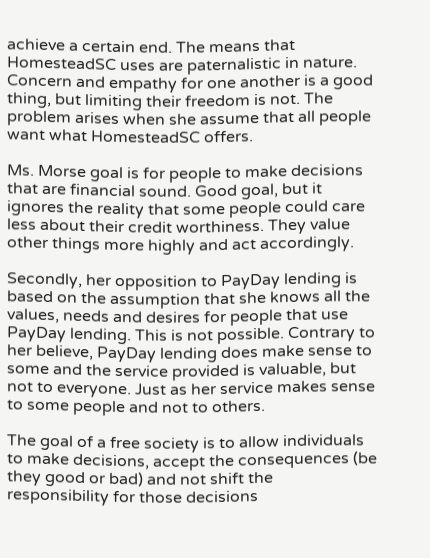achieve a certain end. The means that HomesteadSC uses are paternalistic in nature. Concern and empathy for one another is a good thing, but limiting their freedom is not. The problem arises when she assume that all people want what HomesteadSC offers.

Ms. Morse goal is for people to make decisions that are financial sound. Good goal, but it ignores the reality that some people could care less about their credit worthiness. They value other things more highly and act accordingly.

Secondly, her opposition to PayDay lending is based on the assumption that she knows all the values, needs and desires for people that use PayDay lending. This is not possible. Contrary to her believe, PayDay lending does make sense to some and the service provided is valuable, but not to everyone. Just as her service makes sense to some people and not to others.

The goal of a free society is to allow individuals to make decisions, accept the consequences (be they good or bad) and not shift the responsibility for those decisions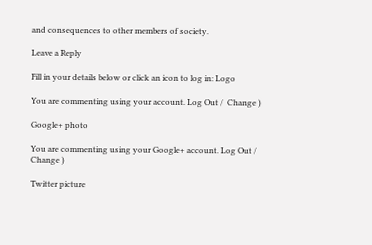and consequences to other members of society.

Leave a Reply

Fill in your details below or click an icon to log in: Logo

You are commenting using your account. Log Out /  Change )

Google+ photo

You are commenting using your Google+ account. Log Out /  Change )

Twitter picture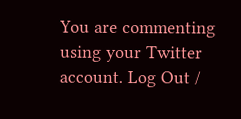You are commenting using your Twitter account. Log Out /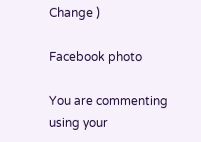Change )

Facebook photo

You are commenting using your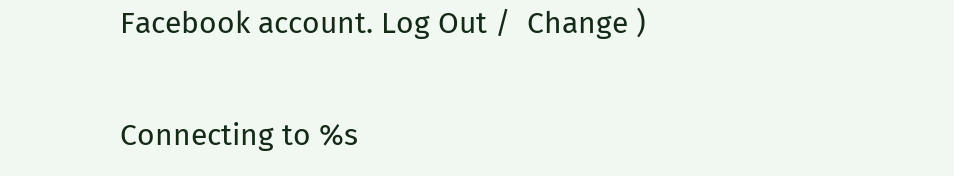Facebook account. Log Out /  Change )

Connecting to %s